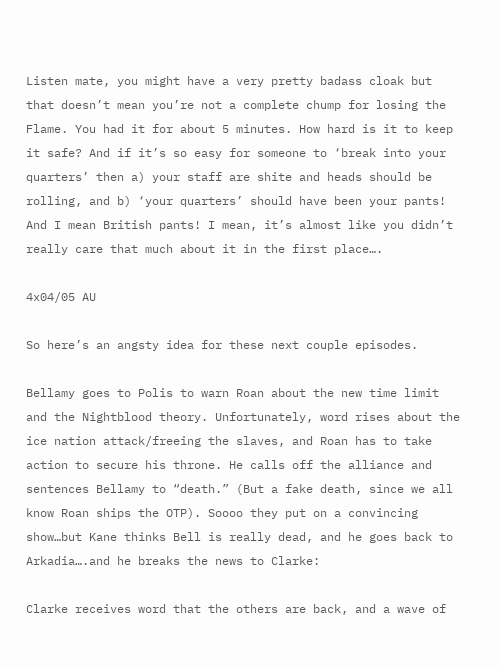Listen mate, you might have a very pretty badass cloak but that doesn’t mean you’re not a complete chump for losing the Flame. You had it for about 5 minutes. How hard is it to keep it safe? And if it’s so easy for someone to ‘break into your quarters’ then a) your staff are shite and heads should be rolling, and b) ‘your quarters’ should have been your pants! And I mean British pants! I mean, it’s almost like you didn’t really care that much about it in the first place….

4x04/05 AU

So here’s an angsty idea for these next couple episodes.

Bellamy goes to Polis to warn Roan about the new time limit and the Nightblood theory. Unfortunately, word rises about the ice nation attack/freeing the slaves, and Roan has to take action to secure his throne. He calls off the alliance and sentences Bellamy to “death.” (But a fake death, since we all know Roan ships the OTP). Soooo they put on a convincing show…but Kane thinks Bell is really dead, and he goes back to Arkadia….and he breaks the news to Clarke:

Clarke receives word that the others are back, and a wave of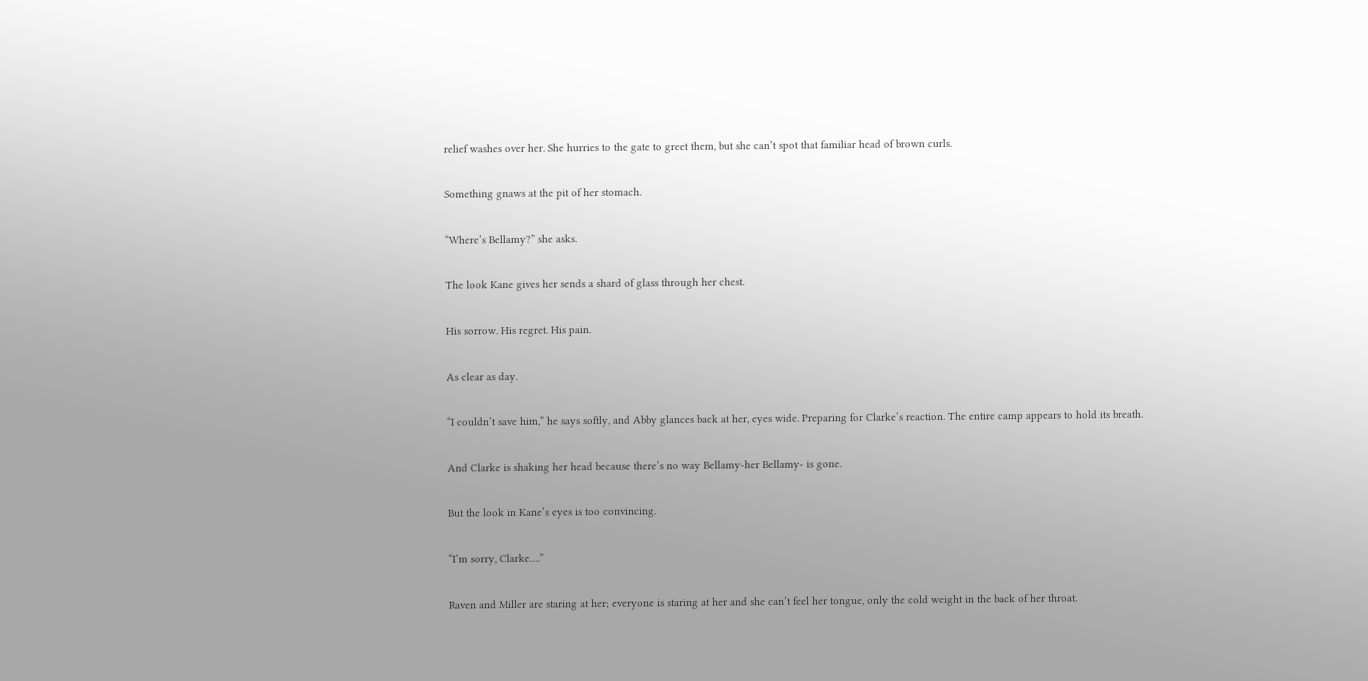relief washes over her. She hurries to the gate to greet them, but she can’t spot that familiar head of brown curls.

Something gnaws at the pit of her stomach.

“Where’s Bellamy?” she asks.

The look Kane gives her sends a shard of glass through her chest.

His sorrow. His regret. His pain.

As clear as day.

“I couldn’t save him,” he says softly, and Abby glances back at her, eyes wide. Preparing for Clarke’s reaction. The entire camp appears to hold its breath.

And Clarke is shaking her head because there’s no way Bellamy-her Bellamy- is gone.

But the look in Kane’s eyes is too convincing.

“I’m sorry, Clarke….”

Raven and Miller are staring at her; everyone is staring at her and she can’t feel her tongue, only the cold weight in the back of her throat.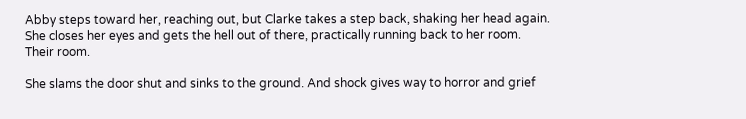Abby steps toward her, reaching out, but Clarke takes a step back, shaking her head again. She closes her eyes and gets the hell out of there, practically running back to her room. Their room.

She slams the door shut and sinks to the ground. And shock gives way to horror and grief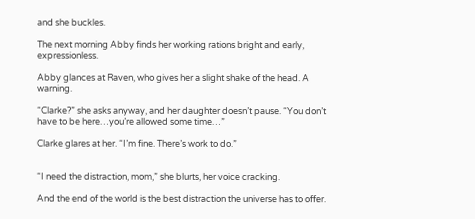and she buckles.

The next morning Abby finds her working rations bright and early, expressionless.

Abby glances at Raven, who gives her a slight shake of the head. A warning.

“Clarke?” she asks anyway, and her daughter doesn’t pause. “You don’t have to be here…you’re allowed some time…”

Clarke glares at her. “I’m fine. There’s work to do.”


“I need the distraction, mom,” she blurts, her voice cracking.

And the end of the world is the best distraction the universe has to offer.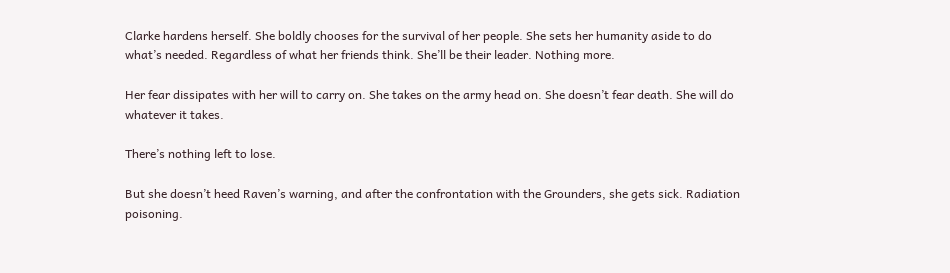Clarke hardens herself. She boldly chooses for the survival of her people. She sets her humanity aside to do what’s needed. Regardless of what her friends think. She’ll be their leader. Nothing more.

Her fear dissipates with her will to carry on. She takes on the army head on. She doesn’t fear death. She will do whatever it takes.

There’s nothing left to lose.

But she doesn’t heed Raven’s warning, and after the confrontation with the Grounders, she gets sick. Radiation poisoning.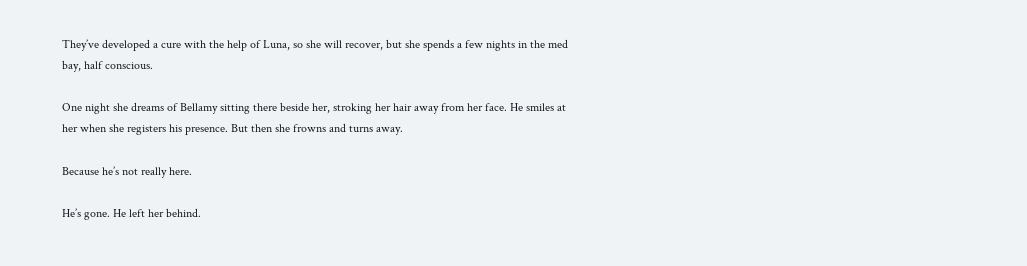They’ve developed a cure with the help of Luna, so she will recover, but she spends a few nights in the med bay, half conscious.

One night she dreams of Bellamy sitting there beside her, stroking her hair away from her face. He smiles at her when she registers his presence. But then she frowns and turns away.

Because he’s not really here.

He’s gone. He left her behind.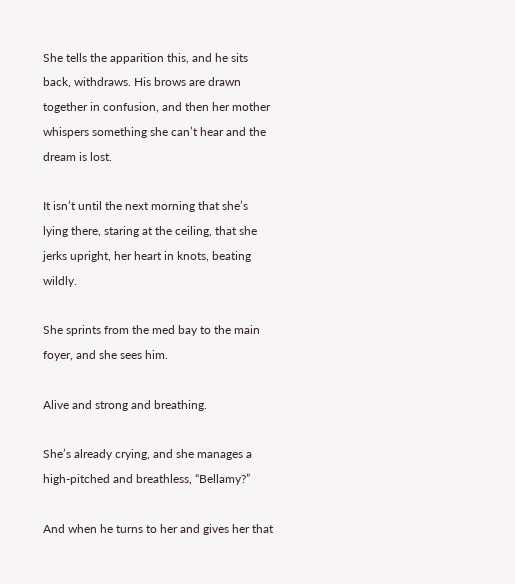She tells the apparition this, and he sits back, withdraws. His brows are drawn together in confusion, and then her mother whispers something she can’t hear and the dream is lost.

It isn’t until the next morning that she’s lying there, staring at the ceiling, that she jerks upright, her heart in knots, beating wildly.

She sprints from the med bay to the main foyer, and she sees him.

Alive and strong and breathing.

She’s already crying, and she manages a high-pitched and breathless, “Bellamy?”

And when he turns to her and gives her that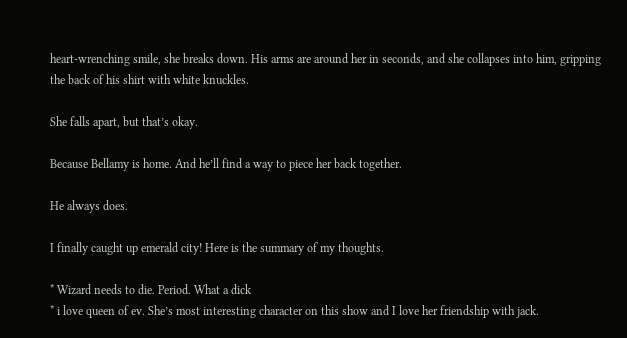heart-wrenching smile, she breaks down. His arms are around her in seconds, and she collapses into him, gripping the back of his shirt with white knuckles.

She falls apart, but that’s okay.

Because Bellamy is home. And he’ll find a way to piece her back together.

He always does.

I finally caught up emerald city! Here is the summary of my thoughts.

* Wizard needs to die. Period. What a dick
* i love queen of ev. She’s most interesting character on this show and I love her friendship with jack.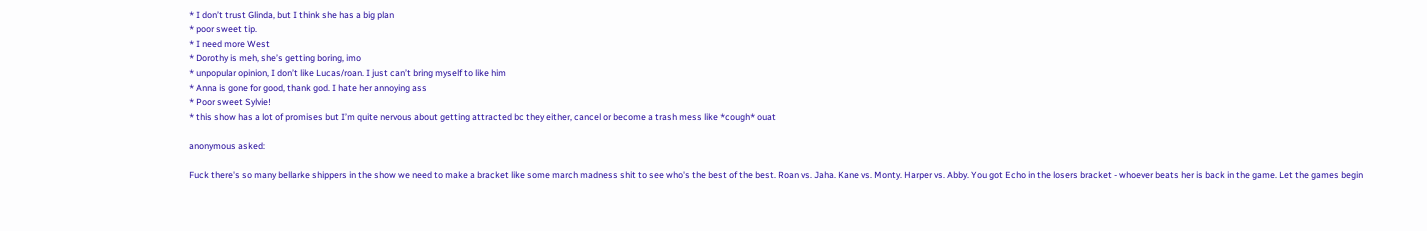* I don’t trust Glinda, but I think she has a big plan
* poor sweet tip.
* I need more West
* Dorothy is meh, she’s getting boring, imo
* unpopular opinion, I don’t like Lucas/roan. I just can’t bring myself to like him
* Anna is gone for good, thank god. I hate her annoying ass
* Poor sweet Sylvie!
* this show has a lot of promises but I’m quite nervous about getting attracted bc they either, cancel or become a trash mess like *cough* ouat

anonymous asked:

Fuck there's so many bellarke shippers in the show we need to make a bracket like some march madness shit to see who's the best of the best. Roan vs. Jaha. Kane vs. Monty. Harper vs. Abby. You got Echo in the losers bracket - whoever beats her is back in the game. Let the games begin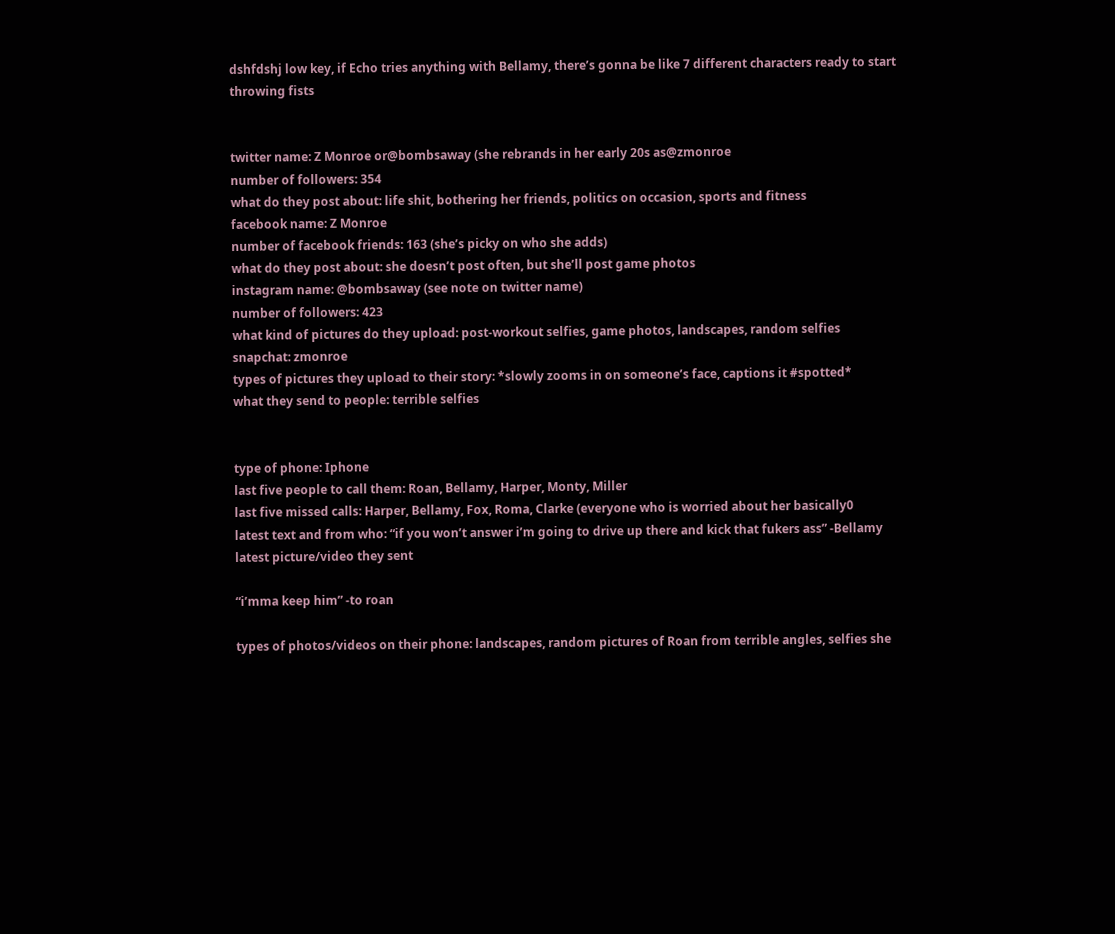dshfdshj low key, if Echo tries anything with Bellamy, there’s gonna be like 7 different characters ready to start throwing fists


twitter name: Z Monroe or@bombsaway (she rebrands in her early 20s as@zmonroe
number of followers: 354
what do they post about: life shit, bothering her friends, politics on occasion, sports and fitness
facebook name: Z Monroe
number of facebook friends: 163 (she’s picky on who she adds)
what do they post about: she doesn’t post often, but she’ll post game photos
instagram name: @bombsaway (see note on twitter name)
number of followers: 423
what kind of pictures do they upload: post-workout selfies, game photos, landscapes, random selfies
snapchat: zmonroe
types of pictures they upload to their story: *slowly zooms in on someone’s face, captions it #spotted*
what they send to people: terrible selfies


type of phone: Iphone
last five people to call them: Roan, Bellamy, Harper, Monty, Miller
last five missed calls: Harper, Bellamy, Fox, Roma, Clarke (everyone who is worried about her basically0
latest text and from who: “if you won’t answer i’m going to drive up there and kick that fukers ass” -Bellamy
latest picture/video they sent

“i’mma keep him” -to roan

types of photos/videos on their phone: landscapes, random pictures of Roan from terrible angles, selfies she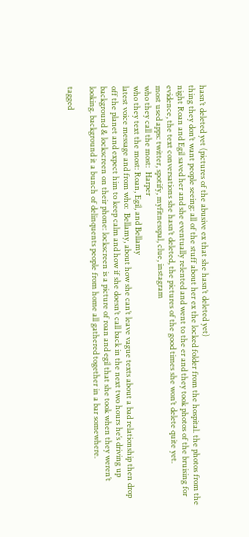hasn’t deleted yet (pictures of the abusive ex that she hasn’t deleted yet)
thing they don’t want people seeing: all of the stuff about her ex the locked folder from the hospital. the photos from the night Roan and Egil saved her and she eventually relented and went to the er and they took photos of the bruising for evidence, the text conversations she hasn’t deleted, the pictures of the good times she won’t delete quite yet.
most used apps: twitter, spotify, myfitnesspal, clue, instagram
who they call the most:  Harper
who they text the most: Roan, Egil, and Bellamy
latest voice message and from who:  Bellamy, about how she can’t leave vague texts about a bad relationship then drop off the planet and expect him to keep calm and how if she doesn’t call back in the next two hours he’s driving up
background & lockscreen on their phone: lockscreen is a picture of roan and egil that she took when they weren’t looking. background it a bunch of delinquents people from home all gathered together in a bar somewhere.

tagged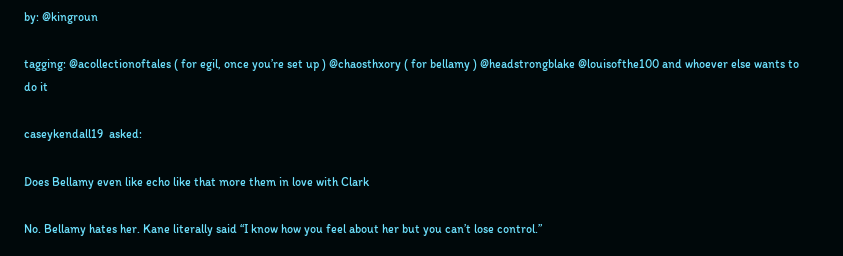by: @kingroun

tagging: @acollectionoftales ( for egil, once you’re set up ) @chaosthxory ( for bellamy ) @headstrongblake @louisofthe100 and whoever else wants to do it

caseykendall19  asked:

Does Bellamy even like echo like that more them in love with Clark

No. Bellamy hates her. Kane literally said “I know how you feel about her but you can’t lose control.”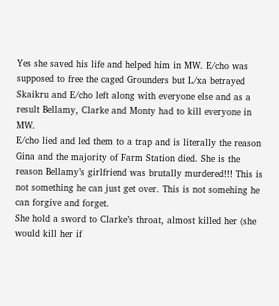Yes she saved his life and helped him in MW. E/cho was supposed to free the caged Grounders but L/xa betrayed Skaikru and E/cho left along with everyone else and as a result Bellamy, Clarke and Monty had to kill everyone in MW.
E/cho lied and led them to a trap and is literally the reason Gina and the majority of Farm Station died. She is the reason Bellamy’s girlfriend was brutally murdered!!! This is not something he can just get over. This is not somehing he can forgive and forget.
She hold a sword to Clarke’s throat, almost killed her (she would kill her if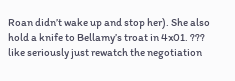Roan didn’t wake up and stop her). She also hold a knife to Bellamy’s troat in 4x01. ??? like seriously just rewatch the negotiation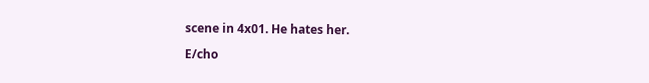scene in 4x01. He hates her.

E/cho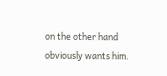on the other hand obviously wants him.